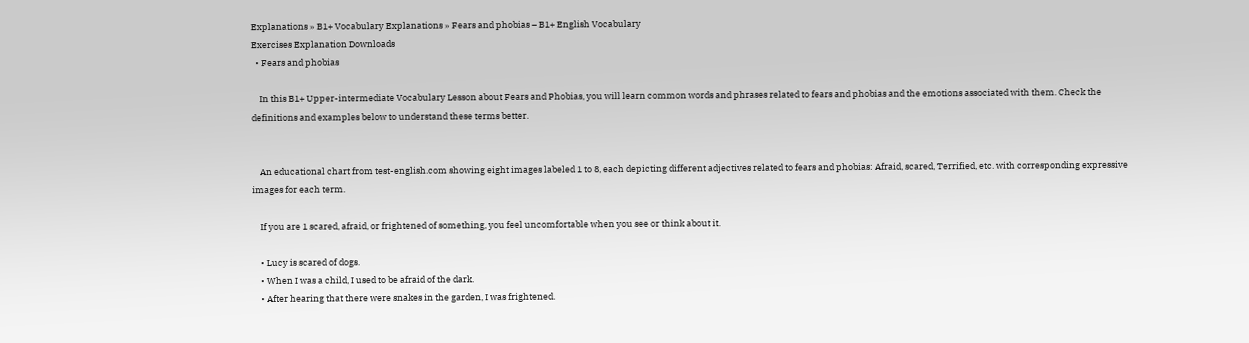Explanations » B1+ Vocabulary Explanations » Fears and phobias – B1+ English Vocabulary
Exercises Explanation Downloads
  • Fears and phobias

    In this B1+ Upper-intermediate Vocabulary Lesson about Fears and Phobias, you will learn common words and phrases related to fears and phobias and the emotions associated with them. Check the definitions and examples below to understand these terms better.


    An educational chart from test-english.com showing eight images labeled 1 to 8, each depicting different adjectives related to fears and phobias: Afraid, scared, Terrified, etc. with corresponding expressive images for each term.

    If you are 1 scared, afraid, or frightened of something, you feel uncomfortable when you see or think about it.

    • Lucy is scared of dogs.
    • When I was a child, I used to be afraid of the dark.
    • After hearing that there were snakes in the garden, I was frightened.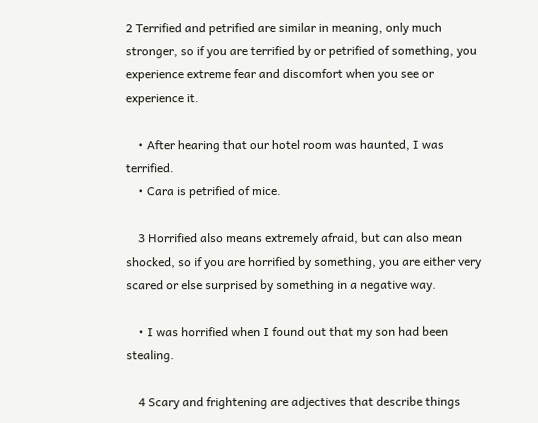2 Terrified and petrified are similar in meaning, only much stronger, so if you are terrified by or petrified of something, you experience extreme fear and discomfort when you see or experience it.

    • After hearing that our hotel room was haunted, I was terrified.
    • Cara is petrified of mice.

    3 Horrified also means extremely afraid, but can also mean shocked, so if you are horrified by something, you are either very scared or else surprised by something in a negative way.

    • I was horrified when I found out that my son had been stealing.

    4 Scary and frightening are adjectives that describe things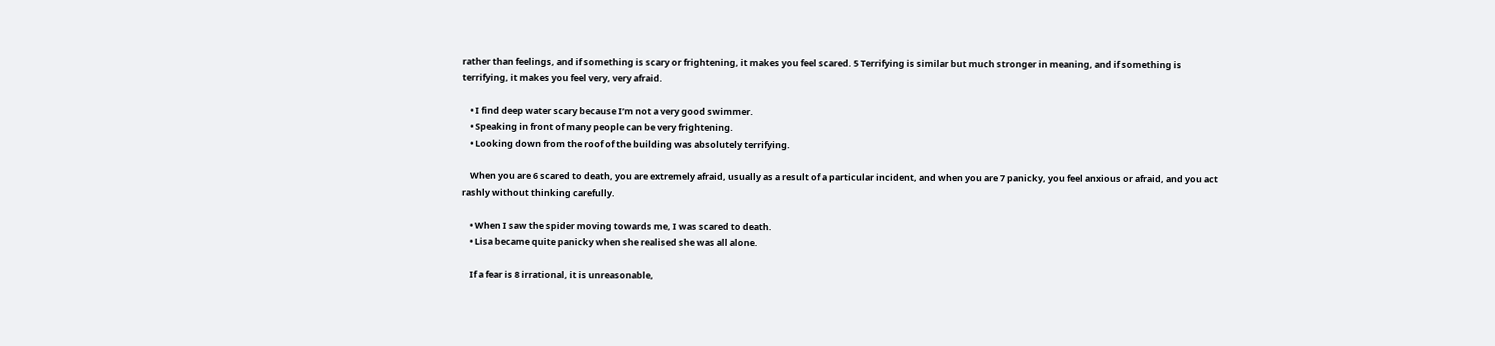rather than feelings, and if something is scary or frightening, it makes you feel scared. 5 Terrifying is similar but much stronger in meaning, and if something is terrifying, it makes you feel very, very afraid.

    • I find deep water scary because I’m not a very good swimmer.
    • Speaking in front of many people can be very frightening.
    • Looking down from the roof of the building was absolutely terrifying.

    When you are 6 scared to death, you are extremely afraid, usually as a result of a particular incident, and when you are 7 panicky, you feel anxious or afraid, and you act rashly without thinking carefully.

    • When I saw the spider moving towards me, I was scared to death.
    • Lisa became quite panicky when she realised she was all alone.

    If a fear is 8 irrational, it is unreasonable,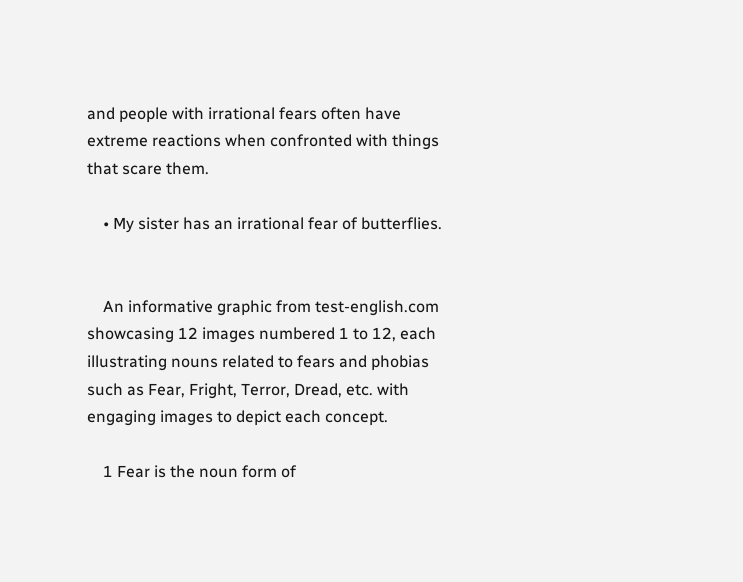and people with irrational fears often have extreme reactions when confronted with things that scare them.

    • My sister has an irrational fear of butterflies.


    An informative graphic from test-english.com showcasing 12 images numbered 1 to 12, each illustrating nouns related to fears and phobias such as Fear, Fright, Terror, Dread, etc. with engaging images to depict each concept.

    1 Fear is the noun form of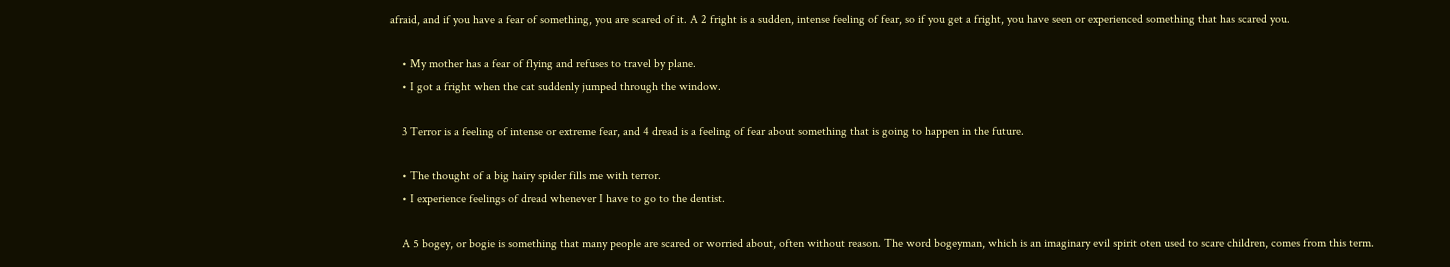afraid, and if you have a fear of something, you are scared of it. A 2 fright is a sudden, intense feeling of fear, so if you get a fright, you have seen or experienced something that has scared you.

    • My mother has a fear of flying and refuses to travel by plane.
    • I got a fright when the cat suddenly jumped through the window.

    3 Terror is a feeling of intense or extreme fear, and 4 dread is a feeling of fear about something that is going to happen in the future.

    • The thought of a big hairy spider fills me with terror.
    • I experience feelings of dread whenever I have to go to the dentist.

    A 5 bogey, or bogie is something that many people are scared or worried about, often without reason. The word bogeyman, which is an imaginary evil spirit oten used to scare children, comes from this term.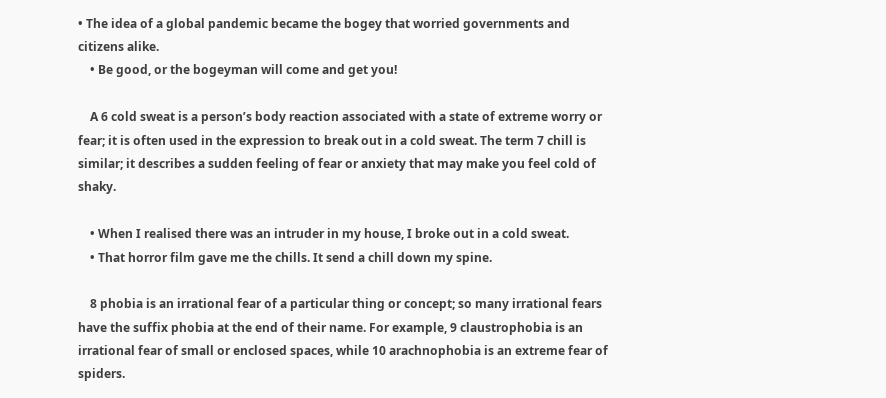• The idea of a global pandemic became the bogey that worried governments and citizens alike.
    • Be good, or the bogeyman will come and get you!

    A 6 cold sweat is a person’s body reaction associated with a state of extreme worry or fear; it is often used in the expression to break out in a cold sweat. The term 7 chill is similar; it describes a sudden feeling of fear or anxiety that may make you feel cold of shaky.

    • When I realised there was an intruder in my house, I broke out in a cold sweat.
    • That horror film gave me the chills. It send a chill down my spine.

    8 phobia is an irrational fear of a particular thing or concept; so many irrational fears have the suffix phobia at the end of their name. For example, 9 claustrophobia is an irrational fear of small or enclosed spaces, while 10 arachnophobia is an extreme fear of spiders.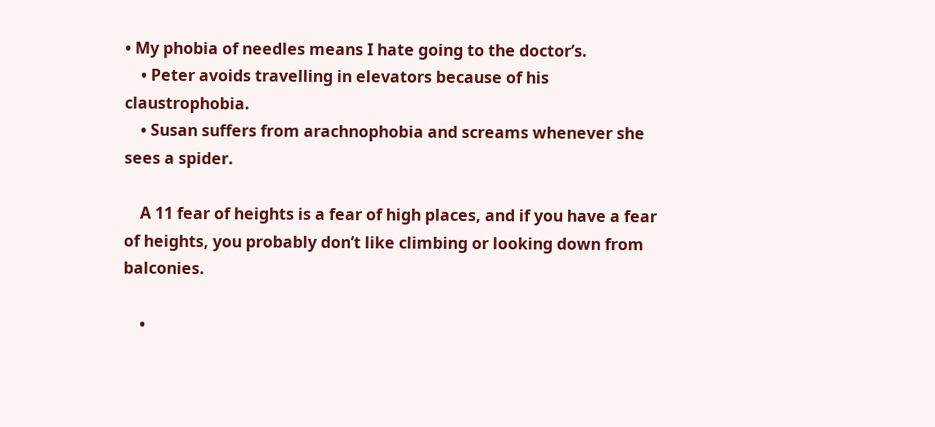• My phobia of needles means I hate going to the doctor’s.
    • Peter avoids travelling in elevators because of his claustrophobia.
    • Susan suffers from arachnophobia and screams whenever she sees a spider.

    A 11 fear of heights is a fear of high places, and if you have a fear of heights, you probably don’t like climbing or looking down from balconies.

    •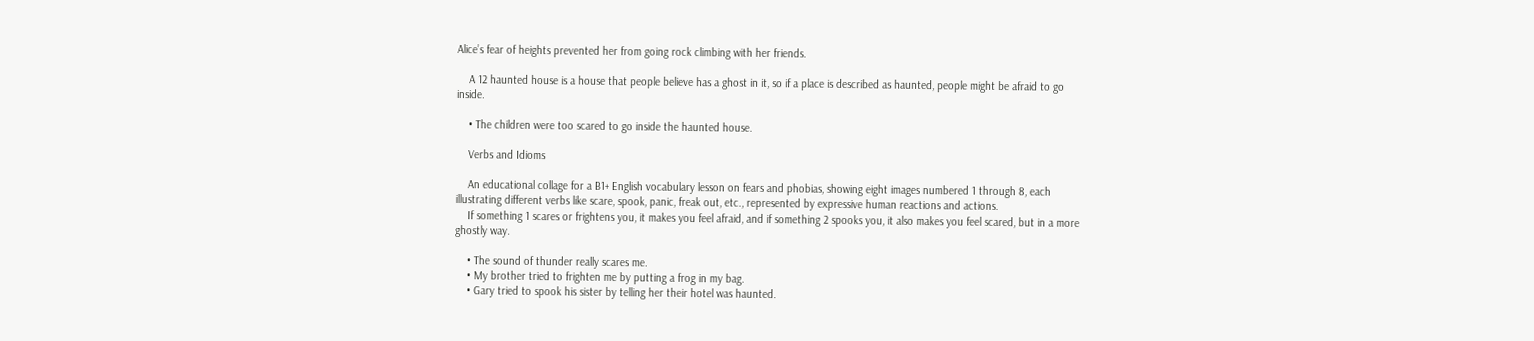Alice’s fear of heights prevented her from going rock climbing with her friends.

    A 12 haunted house is a house that people believe has a ghost in it, so if a place is described as haunted, people might be afraid to go inside.

    • The children were too scared to go inside the haunted house.

    Verbs and Idioms

    An educational collage for a B1+ English vocabulary lesson on fears and phobias, showing eight images numbered 1 through 8, each illustrating different verbs like scare, spook, panic, freak out, etc., represented by expressive human reactions and actions.
    If something 1 scares or frightens you, it makes you feel afraid, and if something 2 spooks you, it also makes you feel scared, but in a more ghostly way.

    • The sound of thunder really scares me.
    • My brother tried to frighten me by putting a frog in my bag.
    • Gary tried to spook his sister by telling her their hotel was haunted.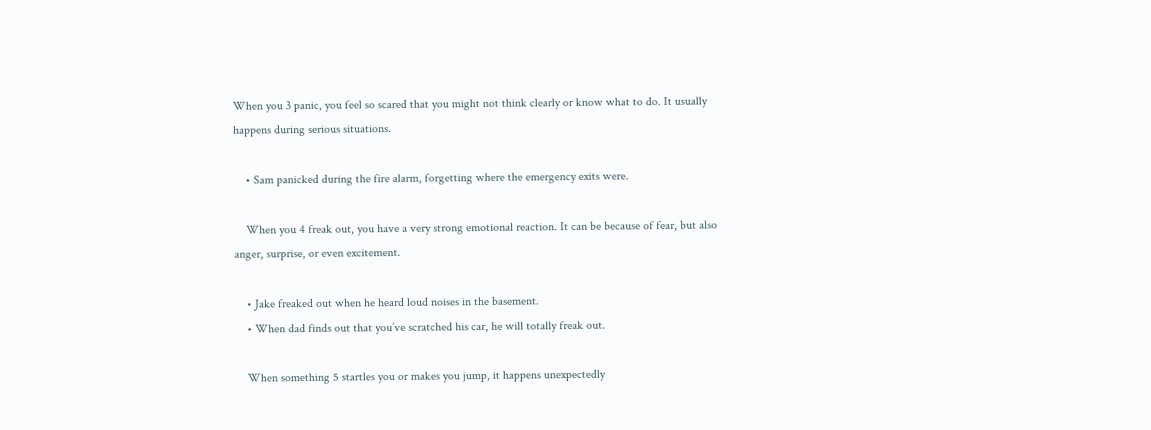When you 3 panic, you feel so scared that you might not think clearly or know what to do. It usually happens during serious situations.

    • Sam panicked during the fire alarm, forgetting where the emergency exits were.

    When you 4 freak out, you have a very strong emotional reaction. It can be because of fear, but also anger, surprise, or even excitement.

    • Jake freaked out when he heard loud noises in the basement.
    • When dad finds out that you’ve scratched his car, he will totally freak out.

    When something 5 startles you or makes you jump, it happens unexpectedly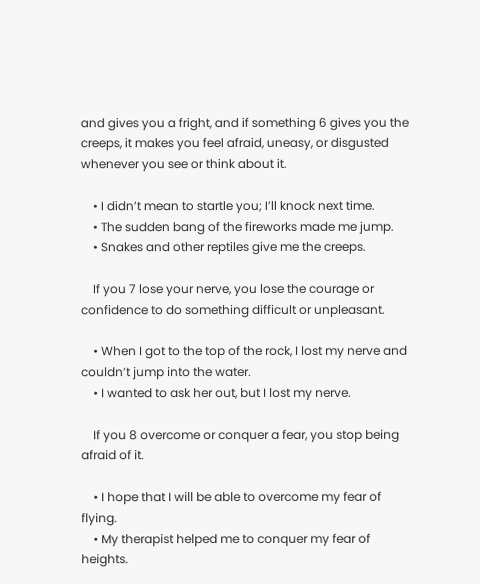and gives you a fright, and if something 6 gives you the creeps, it makes you feel afraid, uneasy, or disgusted whenever you see or think about it.

    • I didn’t mean to startle you; I’ll knock next time.
    • The sudden bang of the fireworks made me jump.
    • Snakes and other reptiles give me the creeps.

    If you 7 lose your nerve, you lose the courage or confidence to do something difficult or unpleasant.

    • When I got to the top of the rock, I lost my nerve and couldn’t jump into the water.
    • I wanted to ask her out, but I lost my nerve.

    If you 8 overcome or conquer a fear, you stop being afraid of it.

    • I hope that I will be able to overcome my fear of flying.
    • My therapist helped me to conquer my fear of heights.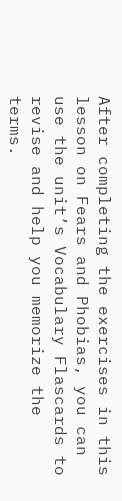After completing the exercises in this lesson on Fears and Phobias, you can use the unit’s Vocabulary Flascards to revise and help you memorize the terms.